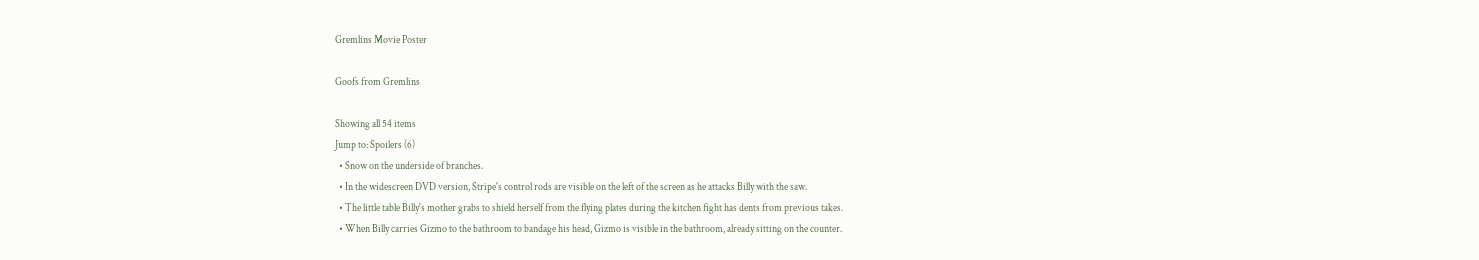Gremlins Movie Poster

Goofs from Gremlins

Showing all 54 items
Jump to: Spoilers (6)
  • Snow on the underside of branches.
  • In the widescreen DVD version, Stripe's control rods are visible on the left of the screen as he attacks Billy with the saw.
  • The little table Billy's mother grabs to shield herself from the flying plates during the kitchen fight has dents from previous takes.
  • When Billy carries Gizmo to the bathroom to bandage his head, Gizmo is visible in the bathroom, already sitting on the counter.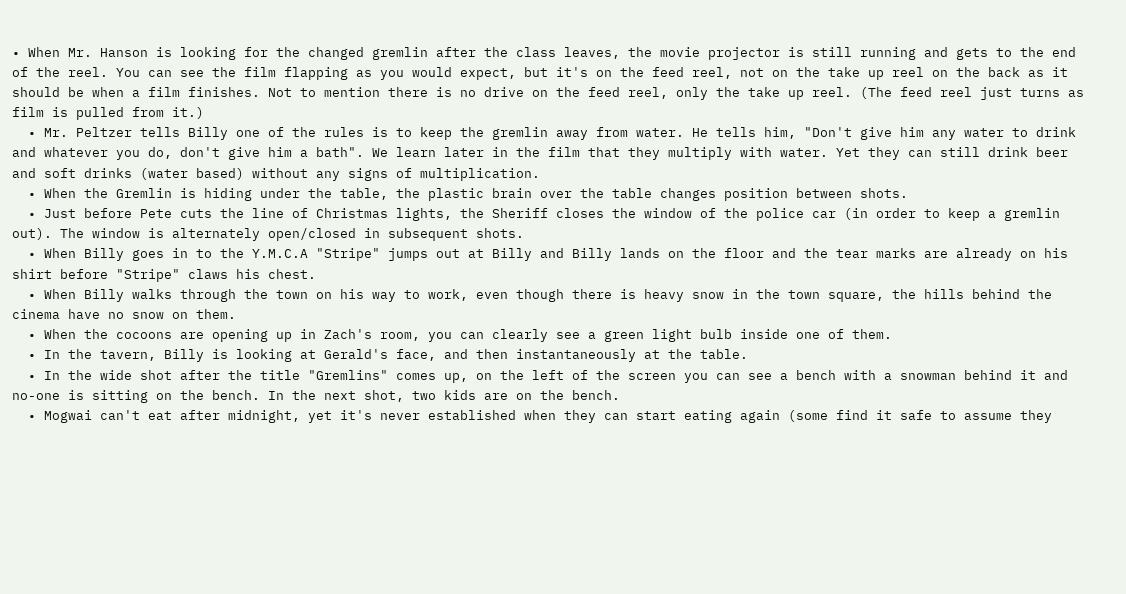• When Mr. Hanson is looking for the changed gremlin after the class leaves, the movie projector is still running and gets to the end of the reel. You can see the film flapping as you would expect, but it's on the feed reel, not on the take up reel on the back as it should be when a film finishes. Not to mention there is no drive on the feed reel, only the take up reel. (The feed reel just turns as film is pulled from it.)
  • Mr. Peltzer tells Billy one of the rules is to keep the gremlin away from water. He tells him, "Don't give him any water to drink and whatever you do, don't give him a bath". We learn later in the film that they multiply with water. Yet they can still drink beer and soft drinks (water based) without any signs of multiplication.
  • When the Gremlin is hiding under the table, the plastic brain over the table changes position between shots.
  • Just before Pete cuts the line of Christmas lights, the Sheriff closes the window of the police car (in order to keep a gremlin out). The window is alternately open/closed in subsequent shots.
  • When Billy goes in to the Y.M.C.A "Stripe" jumps out at Billy and Billy lands on the floor and the tear marks are already on his shirt before "Stripe" claws his chest.
  • When Billy walks through the town on his way to work, even though there is heavy snow in the town square, the hills behind the cinema have no snow on them.
  • When the cocoons are opening up in Zach's room, you can clearly see a green light bulb inside one of them.
  • In the tavern, Billy is looking at Gerald's face, and then instantaneously at the table.
  • In the wide shot after the title "Gremlins" comes up, on the left of the screen you can see a bench with a snowman behind it and no-one is sitting on the bench. In the next shot, two kids are on the bench.
  • Mogwai can't eat after midnight, yet it's never established when they can start eating again (some find it safe to assume they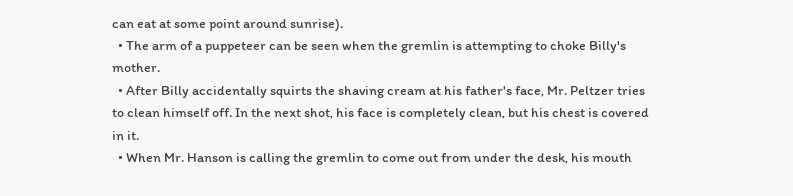can eat at some point around sunrise).
  • The arm of a puppeteer can be seen when the gremlin is attempting to choke Billy's mother.
  • After Billy accidentally squirts the shaving cream at his father's face, Mr. Peltzer tries to clean himself off. In the next shot, his face is completely clean, but his chest is covered in it.
  • When Mr. Hanson is calling the gremlin to come out from under the desk, his mouth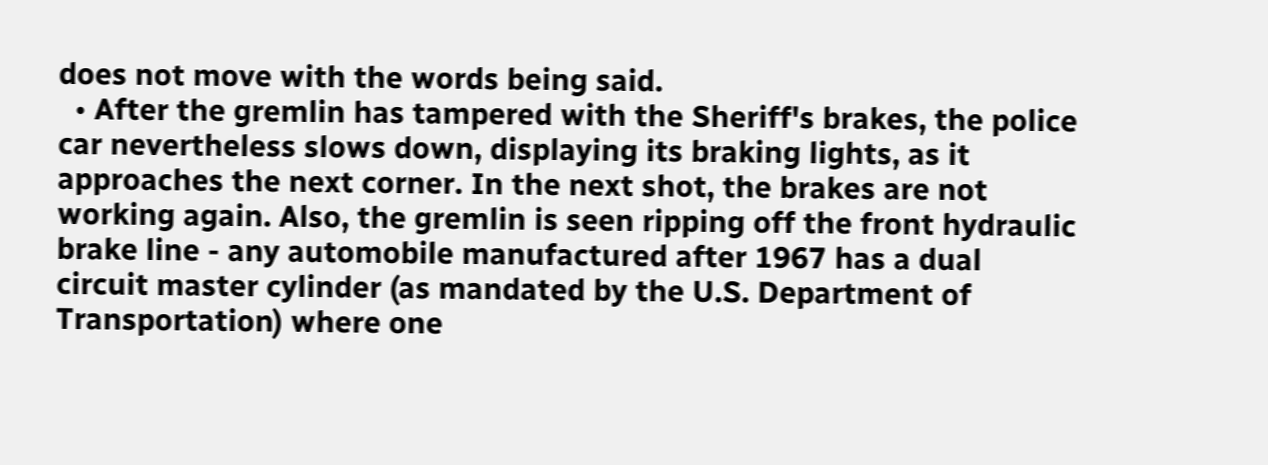does not move with the words being said.
  • After the gremlin has tampered with the Sheriff's brakes, the police car nevertheless slows down, displaying its braking lights, as it approaches the next corner. In the next shot, the brakes are not working again. Also, the gremlin is seen ripping off the front hydraulic brake line - any automobile manufactured after 1967 has a dual circuit master cylinder (as mandated by the U.S. Department of Transportation) where one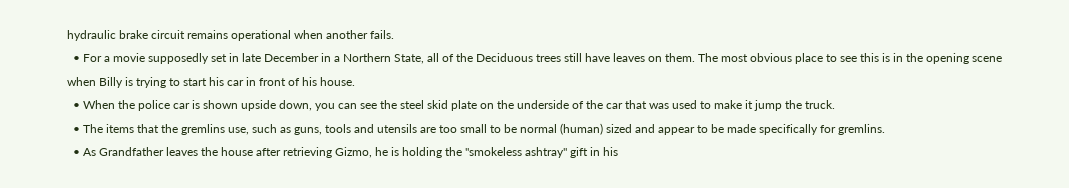hydraulic brake circuit remains operational when another fails.
  • For a movie supposedly set in late December in a Northern State, all of the Deciduous trees still have leaves on them. The most obvious place to see this is in the opening scene when Billy is trying to start his car in front of his house.
  • When the police car is shown upside down, you can see the steel skid plate on the underside of the car that was used to make it jump the truck.
  • The items that the gremlins use, such as guns, tools and utensils are too small to be normal (human) sized and appear to be made specifically for gremlins.
  • As Grandfather leaves the house after retrieving Gizmo, he is holding the "smokeless ashtray" gift in his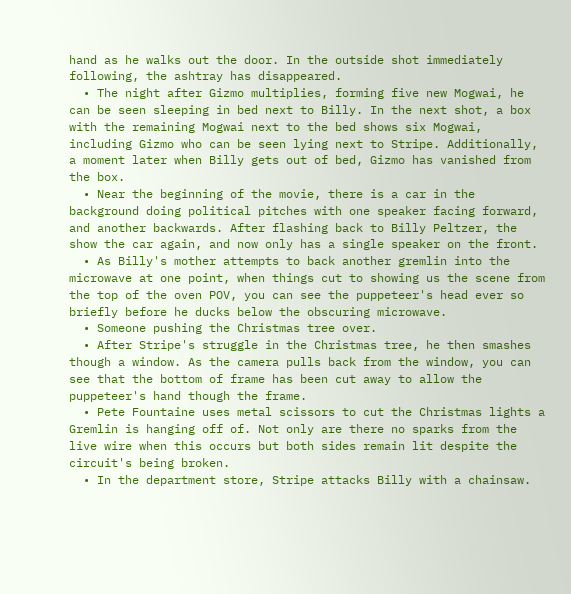hand as he walks out the door. In the outside shot immediately following, the ashtray has disappeared.
  • The night after Gizmo multiplies, forming five new Mogwai, he can be seen sleeping in bed next to Billy. In the next shot, a box with the remaining Mogwai next to the bed shows six Mogwai, including Gizmo who can be seen lying next to Stripe. Additionally, a moment later when Billy gets out of bed, Gizmo has vanished from the box.
  • Near the beginning of the movie, there is a car in the background doing political pitches with one speaker facing forward, and another backwards. After flashing back to Billy Peltzer, the show the car again, and now only has a single speaker on the front.
  • As Billy's mother attempts to back another gremlin into the microwave at one point, when things cut to showing us the scene from the top of the oven POV, you can see the puppeteer's head ever so briefly before he ducks below the obscuring microwave.
  • Someone pushing the Christmas tree over.
  • After Stripe's struggle in the Christmas tree, he then smashes though a window. As the camera pulls back from the window, you can see that the bottom of frame has been cut away to allow the puppeteer's hand though the frame.
  • Pete Fountaine uses metal scissors to cut the Christmas lights a Gremlin is hanging off of. Not only are there no sparks from the live wire when this occurs but both sides remain lit despite the circuit's being broken.
  • In the department store, Stripe attacks Billy with a chainsaw.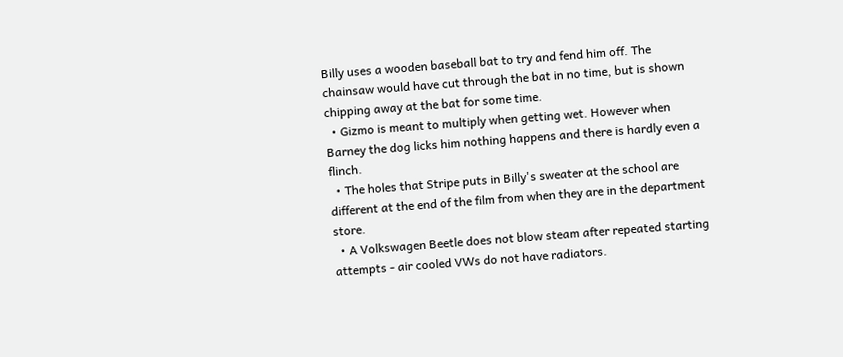Billy uses a wooden baseball bat to try and fend him off. The chainsaw would have cut through the bat in no time, but is shown chipping away at the bat for some time.
  • Gizmo is meant to multiply when getting wet. However when Barney the dog licks him nothing happens and there is hardly even a flinch.
  • The holes that Stripe puts in Billy's sweater at the school are different at the end of the film from when they are in the department store.
  • A Volkswagen Beetle does not blow steam after repeated starting attempts - air cooled VWs do not have radiators.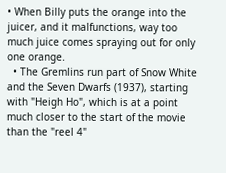• When Billy puts the orange into the juicer, and it malfunctions, way too much juice comes spraying out for only one orange.
  • The Gremlins run part of Snow White and the Seven Dwarfs (1937), starting with "Heigh Ho", which is at a point much closer to the start of the movie than the "reel 4"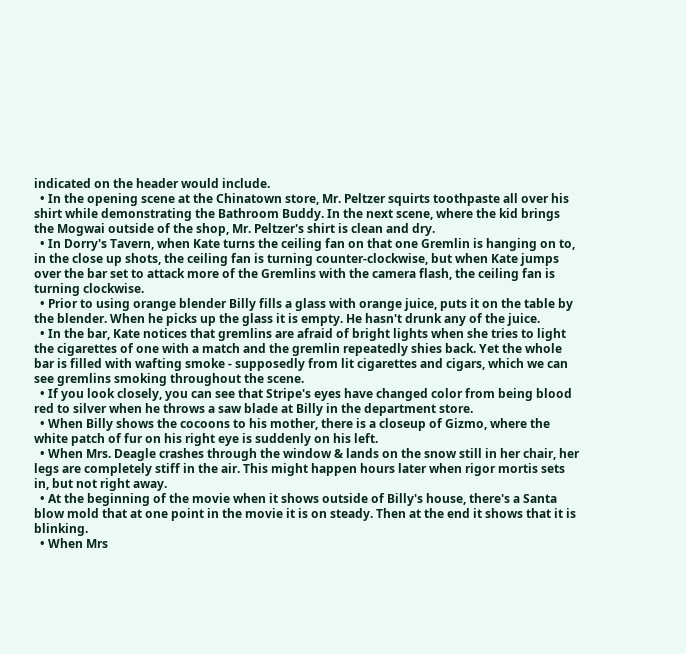indicated on the header would include.
  • In the opening scene at the Chinatown store, Mr. Peltzer squirts toothpaste all over his shirt while demonstrating the Bathroom Buddy. In the next scene, where the kid brings the Mogwai outside of the shop, Mr. Peltzer's shirt is clean and dry.
  • In Dorry's Tavern, when Kate turns the ceiling fan on that one Gremlin is hanging on to, in the close up shots, the ceiling fan is turning counter-clockwise, but when Kate jumps over the bar set to attack more of the Gremlins with the camera flash, the ceiling fan is turning clockwise.
  • Prior to using orange blender Billy fills a glass with orange juice, puts it on the table by the blender. When he picks up the glass it is empty. He hasn't drunk any of the juice.
  • In the bar, Kate notices that gremlins are afraid of bright lights when she tries to light the cigarettes of one with a match and the gremlin repeatedly shies back. Yet the whole bar is filled with wafting smoke - supposedly from lit cigarettes and cigars, which we can see gremlins smoking throughout the scene.
  • If you look closely, you can see that Stripe's eyes have changed color from being blood red to silver when he throws a saw blade at Billy in the department store.
  • When Billy shows the cocoons to his mother, there is a closeup of Gizmo, where the white patch of fur on his right eye is suddenly on his left.
  • When Mrs. Deagle crashes through the window & lands on the snow still in her chair, her legs are completely stiff in the air. This might happen hours later when rigor mortis sets in, but not right away.
  • At the beginning of the movie when it shows outside of Billy's house, there's a Santa blow mold that at one point in the movie it is on steady. Then at the end it shows that it is blinking.
  • When Mrs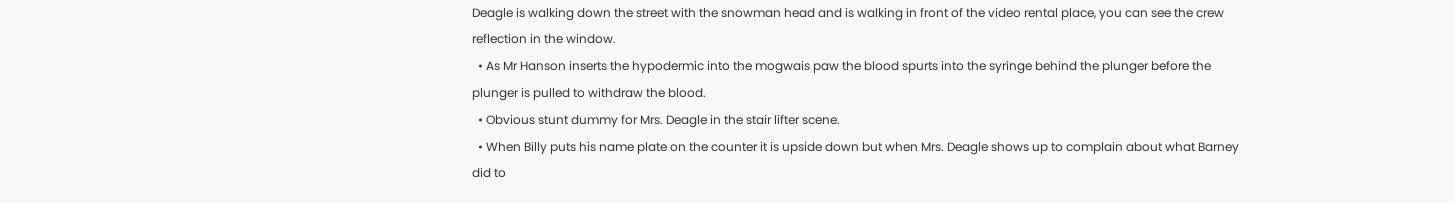Deagle is walking down the street with the snowman head and is walking in front of the video rental place, you can see the crew reflection in the window.
  • As Mr Hanson inserts the hypodermic into the mogwais paw the blood spurts into the syringe behind the plunger before the plunger is pulled to withdraw the blood.
  • Obvious stunt dummy for Mrs. Deagle in the stair lifter scene.
  • When Billy puts his name plate on the counter it is upside down but when Mrs. Deagle shows up to complain about what Barney did to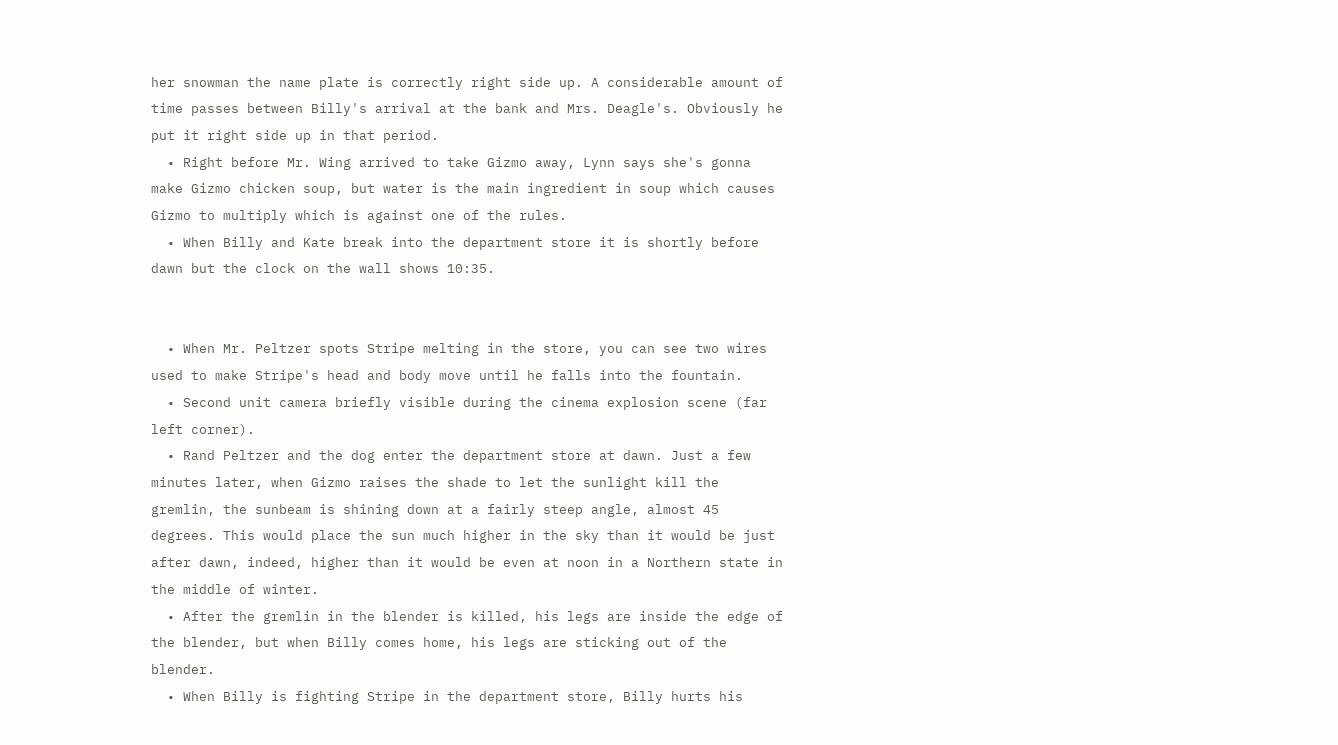her snowman the name plate is correctly right side up. A considerable amount of time passes between Billy's arrival at the bank and Mrs. Deagle's. Obviously he put it right side up in that period.
  • Right before Mr. Wing arrived to take Gizmo away, Lynn says she's gonna make Gizmo chicken soup, but water is the main ingredient in soup which causes Gizmo to multiply which is against one of the rules.
  • When Billy and Kate break into the department store it is shortly before dawn but the clock on the wall shows 10:35.


  • When Mr. Peltzer spots Stripe melting in the store, you can see two wires used to make Stripe's head and body move until he falls into the fountain.
  • Second unit camera briefly visible during the cinema explosion scene (far left corner).
  • Rand Peltzer and the dog enter the department store at dawn. Just a few minutes later, when Gizmo raises the shade to let the sunlight kill the gremlin, the sunbeam is shining down at a fairly steep angle, almost 45 degrees. This would place the sun much higher in the sky than it would be just after dawn, indeed, higher than it would be even at noon in a Northern state in the middle of winter.
  • After the gremlin in the blender is killed, his legs are inside the edge of the blender, but when Billy comes home, his legs are sticking out of the blender.
  • When Billy is fighting Stripe in the department store, Billy hurts his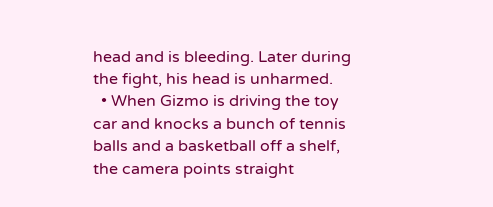head and is bleeding. Later during the fight, his head is unharmed.
  • When Gizmo is driving the toy car and knocks a bunch of tennis balls and a basketball off a shelf, the camera points straight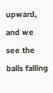upward, and we see the balls falling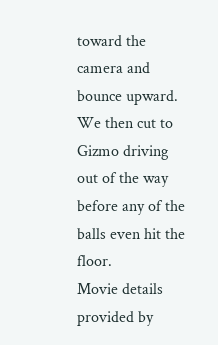toward the camera and bounce upward. We then cut to Gizmo driving out of the way before any of the balls even hit the floor.
Movie details provided by